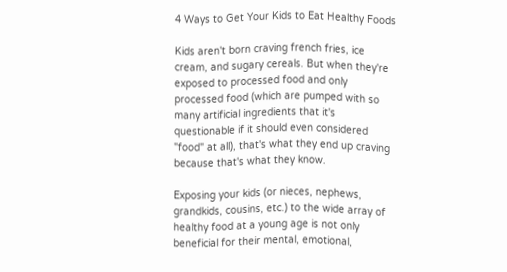4 Ways to Get Your Kids to Eat Healthy Foods

Kids aren't born craving french fries, ice cream, and sugary cereals. But when they're exposed to processed food and only processed food (which are pumped with so many artificial ingredients that it's questionable if it should even considered "food" at all), that's what they end up craving because that's what they know.

Exposing your kids (or nieces, nephews, grandkids, cousins, etc.) to the wide array of healthy food at a young age is not only beneficial for their mental, emotional,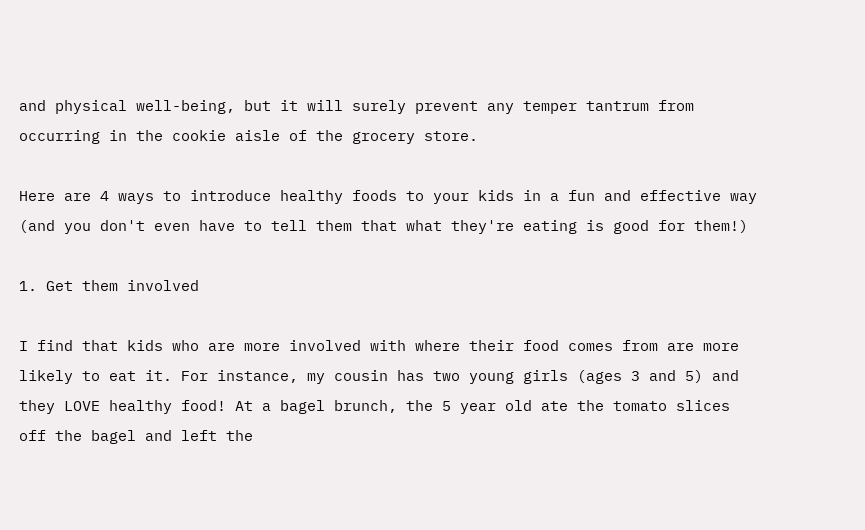and physical well-being, but it will surely prevent any temper tantrum from occurring in the cookie aisle of the grocery store.

Here are 4 ways to introduce healthy foods to your kids in a fun and effective way (and you don't even have to tell them that what they're eating is good for them!)

1. Get them involved

I find that kids who are more involved with where their food comes from are more likely to eat it. For instance, my cousin has two young girls (ages 3 and 5) and they LOVE healthy food! At a bagel brunch, the 5 year old ate the tomato slices off the bagel and left the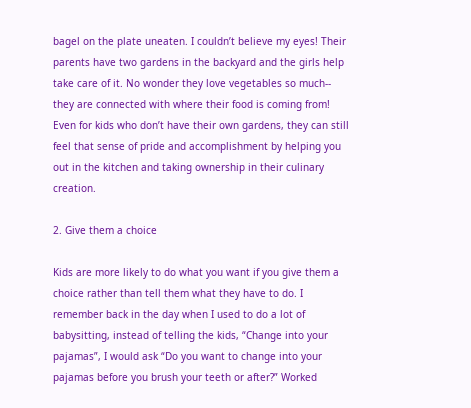bagel on the plate uneaten. I couldn’t believe my eyes! Their parents have two gardens in the backyard and the girls help take care of it. No wonder they love vegetables so much-- they are connected with where their food is coming from! Even for kids who don’t have their own gardens, they can still feel that sense of pride and accomplishment by helping you out in the kitchen and taking ownership in their culinary creation.

2. Give them a choice

Kids are more likely to do what you want if you give them a choice rather than tell them what they have to do. I remember back in the day when I used to do a lot of babysitting, instead of telling the kids, “Change into your pajamas”, I would ask “Do you want to change into your pajamas before you brush your teeth or after?” Worked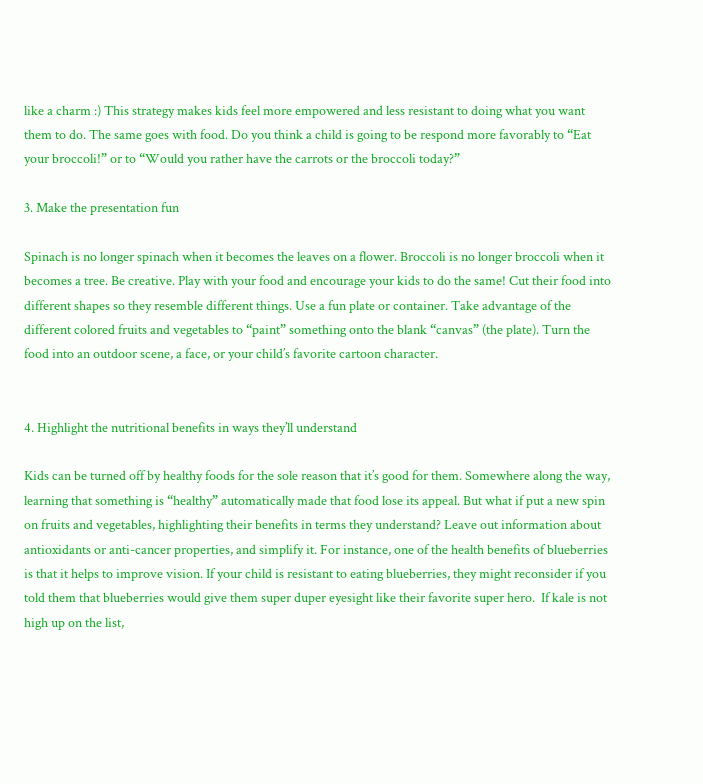like a charm :) This strategy makes kids feel more empowered and less resistant to doing what you want them to do. The same goes with food. Do you think a child is going to be respond more favorably to “Eat your broccoli!” or to “Would you rather have the carrots or the broccoli today?”

3. Make the presentation fun

Spinach is no longer spinach when it becomes the leaves on a flower. Broccoli is no longer broccoli when it becomes a tree. Be creative. Play with your food and encourage your kids to do the same! Cut their food into different shapes so they resemble different things. Use a fun plate or container. Take advantage of the different colored fruits and vegetables to “paint” something onto the blank “canvas” (the plate). Turn the food into an outdoor scene, a face, or your child’s favorite cartoon character.


4. Highlight the nutritional benefits in ways they’ll understand

Kids can be turned off by healthy foods for the sole reason that it’s good for them. Somewhere along the way, learning that something is “healthy” automatically made that food lose its appeal. But what if put a new spin on fruits and vegetables, highlighting their benefits in terms they understand? Leave out information about antioxidants or anti-cancer properties, and simplify it. For instance, one of the health benefits of blueberries is that it helps to improve vision. If your child is resistant to eating blueberries, they might reconsider if you told them that blueberries would give them super duper eyesight like their favorite super hero.  If kale is not high up on the list,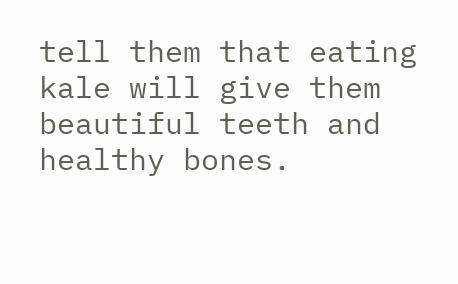tell them that eating kale will give them beautiful teeth and healthy bones.